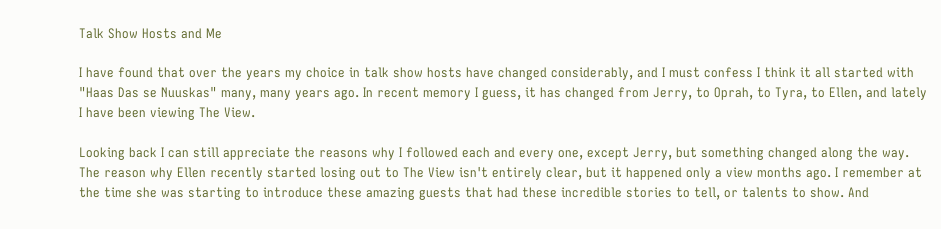Talk Show Hosts and Me

I have found that over the years my choice in talk show hosts have changed considerably, and I must confess I think it all started with "Haas Das se Nuuskas" many, many years ago. In recent memory I guess, it has changed from Jerry, to Oprah, to Tyra, to Ellen, and lately I have been viewing The View.

Looking back I can still appreciate the reasons why I followed each and every one, except Jerry, but something changed along the way. The reason why Ellen recently started losing out to The View isn't entirely clear, but it happened only a view months ago. I remember at the time she was starting to introduce these amazing guests that had these incredible stories to tell, or talents to show. And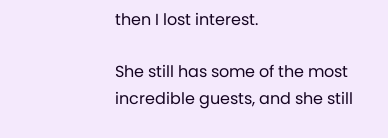then I lost interest.

She still has some of the most incredible guests, and she still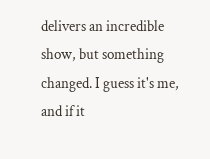delivers an incredible show, but something changed. I guess it's me, and if it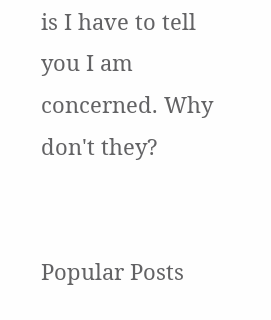is I have to tell you I am concerned. Why don't they?


Popular Posts